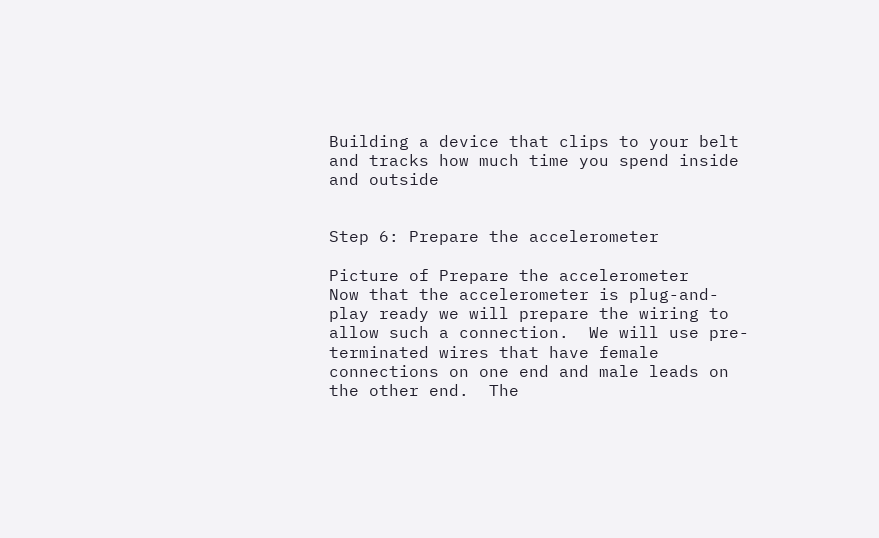Building a device that clips to your belt and tracks how much time you spend inside and outside


Step 6: Prepare the accelerometer

Picture of Prepare the accelerometer
Now that the accelerometer is plug-and-play ready we will prepare the wiring to allow such a connection.  We will use pre-terminated wires that have female connections on one end and male leads on the other end.  The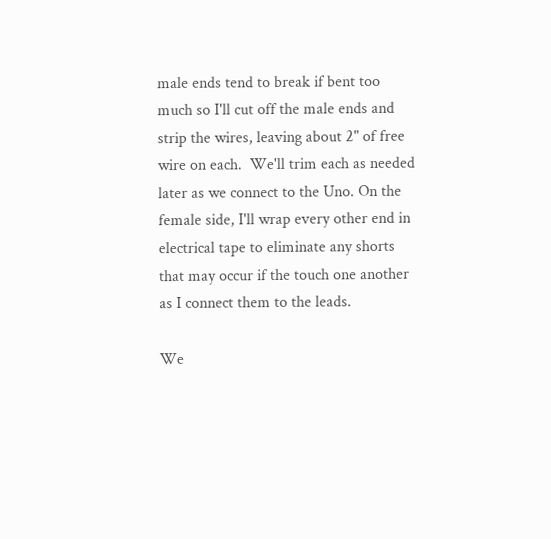male ends tend to break if bent too much so I'll cut off the male ends and strip the wires, leaving about 2" of free wire on each.  We'll trim each as needed later as we connect to the Uno. On the female side, I'll wrap every other end in electrical tape to eliminate any shorts that may occur if the touch one another as I connect them to the leads.

We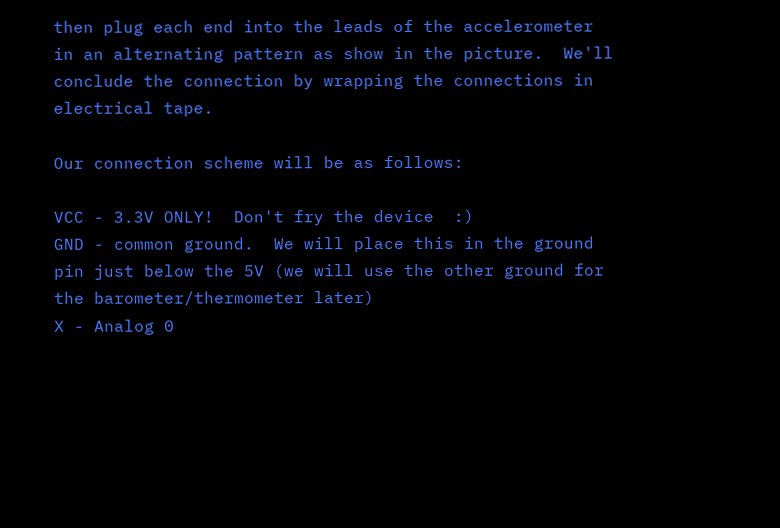then plug each end into the leads of the accelerometer in an alternating pattern as show in the picture.  We'll conclude the connection by wrapping the connections in electrical tape.

Our connection scheme will be as follows:

VCC - 3.3V ONLY!  Don't fry the device  :)
GND - common ground.  We will place this in the ground pin just below the 5V (we will use the other ground for the barometer/thermometer later)
X - Analog 0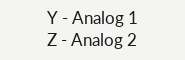Y - Analog 1
Z - Analog 2